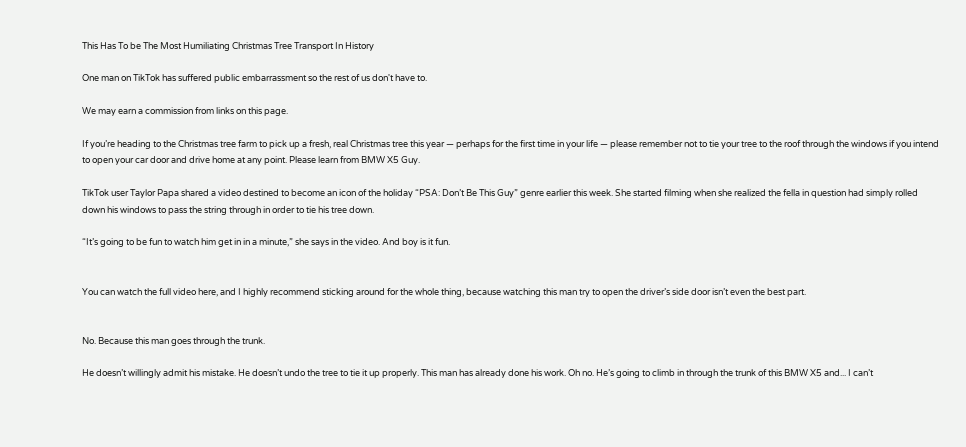This Has To be The Most Humiliating Christmas Tree Transport In History

One man on TikTok has suffered public embarrassment so the rest of us don't have to.

We may earn a commission from links on this page.

If you’re heading to the Christmas tree farm to pick up a fresh, real Christmas tree this year — perhaps for the first time in your life — please remember not to tie your tree to the roof through the windows if you intend to open your car door and drive home at any point. Please learn from BMW X5 Guy.

TikTok user Taylor Papa shared a video destined to become an icon of the holiday “PSA: Don’t Be This Guy” genre earlier this week. She started filming when she realized the fella in question had simply rolled down his windows to pass the string through in order to tie his tree down.

“It’s going to be fun to watch him get in in a minute,” she says in the video. And boy is it fun.


You can watch the full video here, and I highly recommend sticking around for the whole thing, because watching this man try to open the driver’s side door isn’t even the best part.


No. Because this man goes through the trunk.

He doesn’t willingly admit his mistake. He doesn’t undo the tree to tie it up properly. This man has already done his work. Oh no. He’s going to climb in through the trunk of this BMW X5 and... I can’t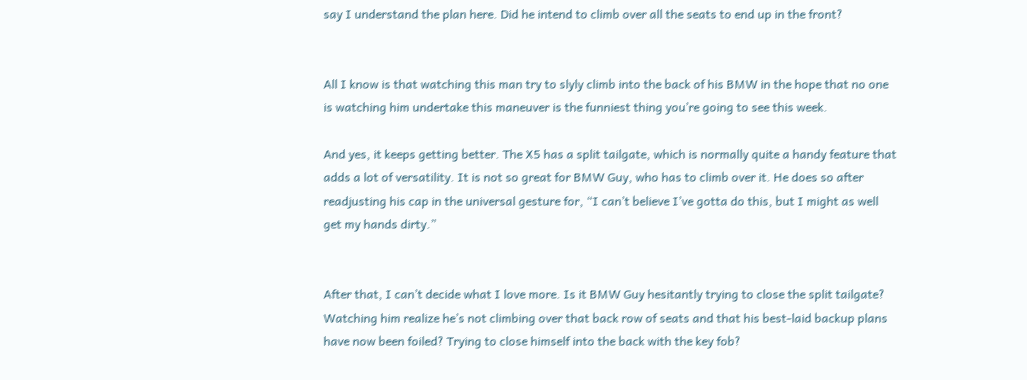say I understand the plan here. Did he intend to climb over all the seats to end up in the front?


All I know is that watching this man try to slyly climb into the back of his BMW in the hope that no one is watching him undertake this maneuver is the funniest thing you’re going to see this week.

And yes, it keeps getting better. The X5 has a split tailgate, which is normally quite a handy feature that adds a lot of versatility. It is not so great for BMW Guy, who has to climb over it. He does so after readjusting his cap in the universal gesture for, “I can’t believe I’ve gotta do this, but I might as well get my hands dirty.”


After that, I can’t decide what I love more. Is it BMW Guy hesitantly trying to close the split tailgate? Watching him realize he’s not climbing over that back row of seats and that his best-laid backup plans have now been foiled? Trying to close himself into the back with the key fob?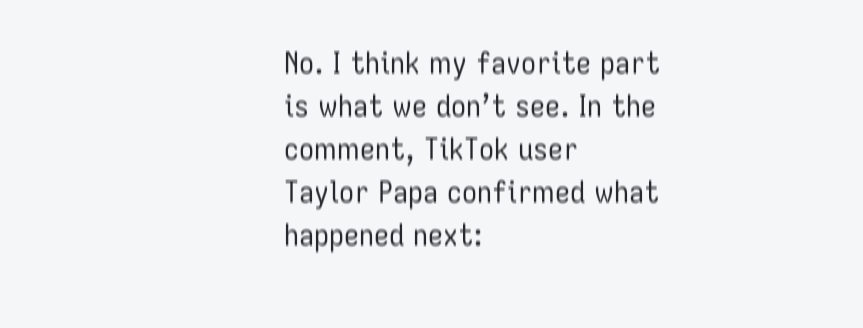No. I think my favorite part is what we don’t see. In the comment, TikTok user Taylor Papa confirmed what happened next: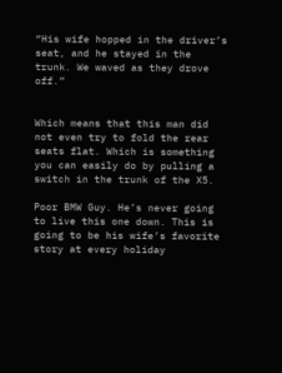“His wife hopped in the driver’s seat, and he stayed in the trunk. We waved as they drove off.”


Which means that this man did not even try to fold the rear seats flat. Which is something you can easily do by pulling a switch in the trunk of the X5.

Poor BMW Guy. He’s never going to live this one down. This is going to be his wife’s favorite story at every holiday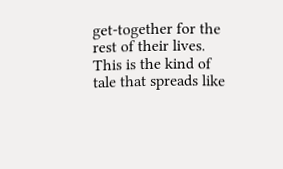get-together for the rest of their lives. This is the kind of tale that spreads like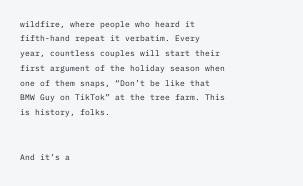wildfire, where people who heard it fifth-hand repeat it verbatim. Every year, countless couples will start their first argument of the holiday season when one of them snaps, “Don’t be like that BMW Guy on TikTok” at the tree farm. This is history, folks.


And it’s a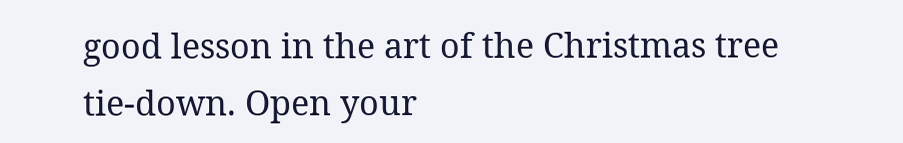good lesson in the art of the Christmas tree tie-down. Open your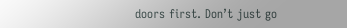doors first. Don’t just go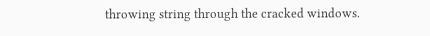throwing string through the cracked windows.